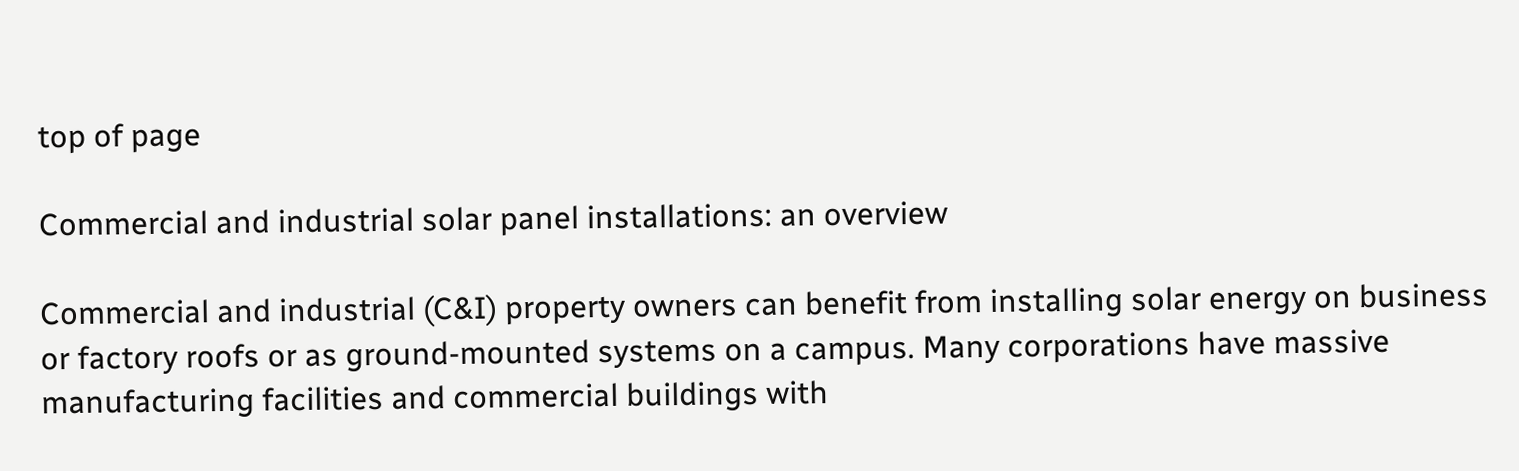top of page

Commercial and industrial solar panel installations: an overview

Commercial and industrial (C&I) property owners can benefit from installing solar energy on business or factory roofs or as ground-mounted systems on a campus. Many corporations have massive manufacturing facilities and commercial buildings with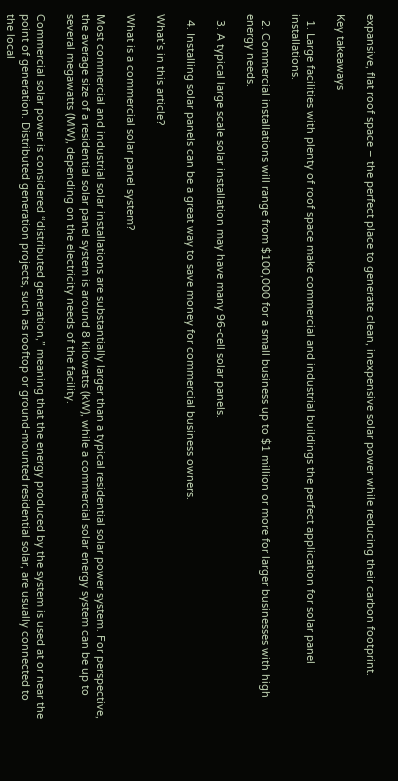expansive, flat roof space – the perfect place to generate clean, inexpensive solar power while reducing their carbon footprint.

Key takeaways

  1. Large facilities with plenty of roof space make commercial and industrial buildings the perfect application for solar panel installations.

  2. Commercial installations will range from $100,000 for a small business up to $1 million or more for larger businesses with high energy needs.

  3. A typical large scale solar installation may have many 96-cell solar panels.

  4. Installing solar panels can be a great way to save money for commercial business owners.

What’s in this article?

What is a commercial solar panel system?

Most commercial and industrial solar installations are substantially larger than a typical residential solar power system. For perspective, the average size of a residential solar panel system is around 8 kilowatts (kW), while a commercial solar energy system can be up to several megawatts (MW), depending on the electricity needs of the facility.

Commercial solar power is considered “distributed generation,” meaning that the energy produced by the system is used at or near the point of generation. Distributed generation projects, such as rooftop or ground-mounted residential solar, are usually connected to the local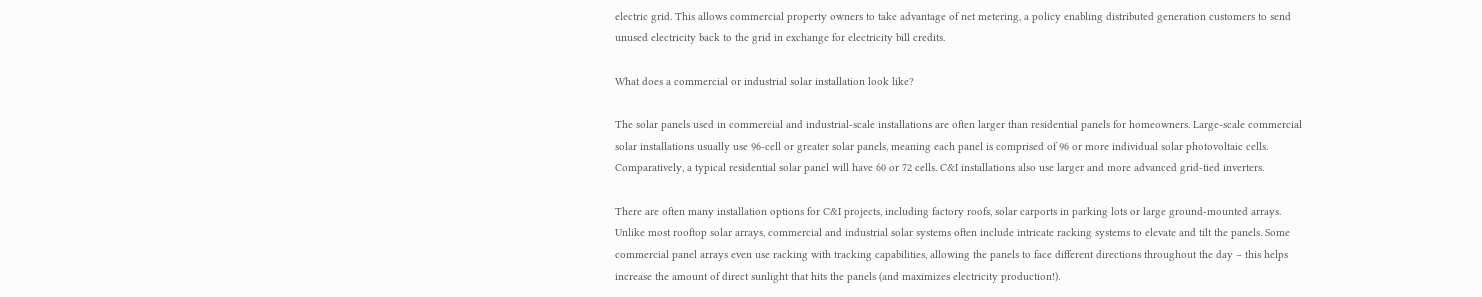electric grid. This allows commercial property owners to take advantage of net metering, a policy enabling distributed generation customers to send unused electricity back to the grid in exchange for electricity bill credits.

What does a commercial or industrial solar installation look like?

The solar panels used in commercial and industrial-scale installations are often larger than residential panels for homeowners. Large-scale commercial solar installations usually use 96-cell or greater solar panels, meaning each panel is comprised of 96 or more individual solar photovoltaic cells. Comparatively, a typical residential solar panel will have 60 or 72 cells. C&I installations also use larger and more advanced grid-tied inverters.

There are often many installation options for C&I projects, including factory roofs, solar carports in parking lots or large ground-mounted arrays. Unlike most rooftop solar arrays, commercial and industrial solar systems often include intricate racking systems to elevate and tilt the panels. Some commercial panel arrays even use racking with tracking capabilities, allowing the panels to face different directions throughout the day – this helps increase the amount of direct sunlight that hits the panels (and maximizes electricity production!).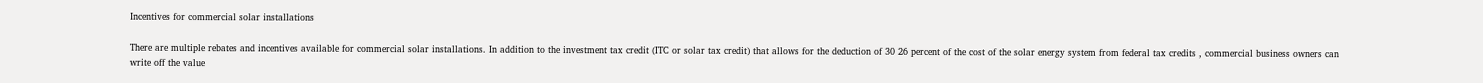Incentives for commercial solar installations

There are multiple rebates and incentives available for commercial solar installations. In addition to the investment tax credit (ITC or solar tax credit) that allows for the deduction of 30 26 percent of the cost of the solar energy system from federal tax credits , commercial business owners can write off the value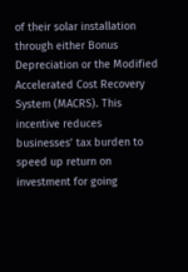of their solar installation through either Bonus Depreciation or the Modified Accelerated Cost Recovery System (MACRS). This incentive reduces businesses’ tax burden to speed up return on investment for going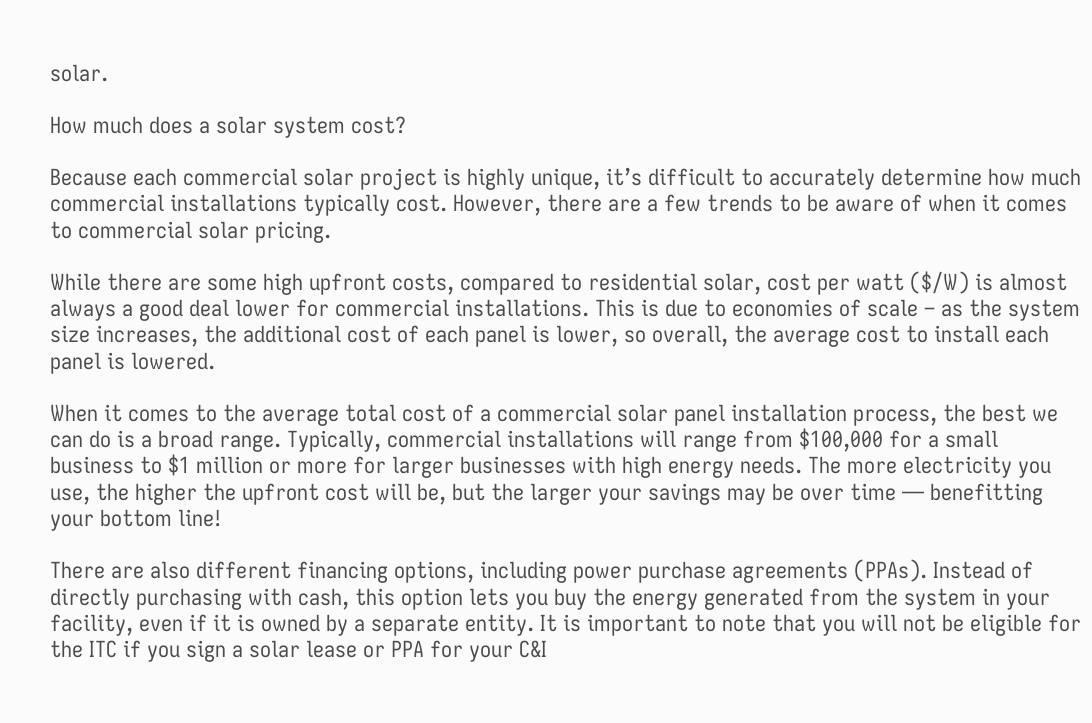solar.

How much does a solar system cost?

Because each commercial solar project is highly unique, it’s difficult to accurately determine how much commercial installations typically cost. However, there are a few trends to be aware of when it comes to commercial solar pricing.

While there are some high upfront costs, compared to residential solar, cost per watt ($/W) is almost always a good deal lower for commercial installations. This is due to economies of scale – as the system size increases, the additional cost of each panel is lower, so overall, the average cost to install each panel is lowered.

When it comes to the average total cost of a commercial solar panel installation process, the best we can do is a broad range. Typically, commercial installations will range from $100,000 for a small business to $1 million or more for larger businesses with high energy needs. The more electricity you use, the higher the upfront cost will be, but the larger your savings may be over time — benefitting your bottom line!

There are also different financing options, including power purchase agreements (PPAs). Instead of directly purchasing with cash, this option lets you buy the energy generated from the system in your facility, even if it is owned by a separate entity. It is important to note that you will not be eligible for the ITC if you sign a solar lease or PPA for your C&I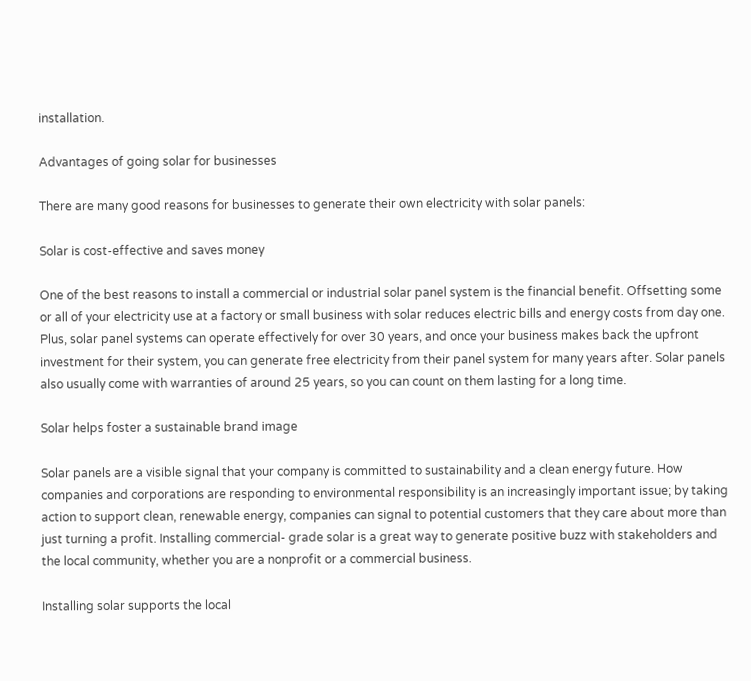installation.

Advantages of going solar for businesses

There are many good reasons for businesses to generate their own electricity with solar panels:

Solar is cost-effective and saves money

One of the best reasons to install a commercial or industrial solar panel system is the financial benefit. Offsetting some or all of your electricity use at a factory or small business with solar reduces electric bills and energy costs from day one. Plus, solar panel systems can operate effectively for over 30 years, and once your business makes back the upfront investment for their system, you can generate free electricity from their panel system for many years after. Solar panels also usually come with warranties of around 25 years, so you can count on them lasting for a long time.

Solar helps foster a sustainable brand image

Solar panels are a visible signal that your company is committed to sustainability and a clean energy future. How companies and corporations are responding to environmental responsibility is an increasingly important issue; by taking action to support clean, renewable energy, companies can signal to potential customers that they care about more than just turning a profit. Installing commercial- grade solar is a great way to generate positive buzz with stakeholders and the local community, whether you are a nonprofit or a commercial business.

Installing solar supports the local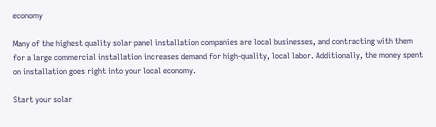economy

Many of the highest quality solar panel installation companies are local businesses, and contracting with them for a large commercial installation increases demand for high-quality, local labor. Additionally, the money spent on installation goes right into your local economy.

Start your solar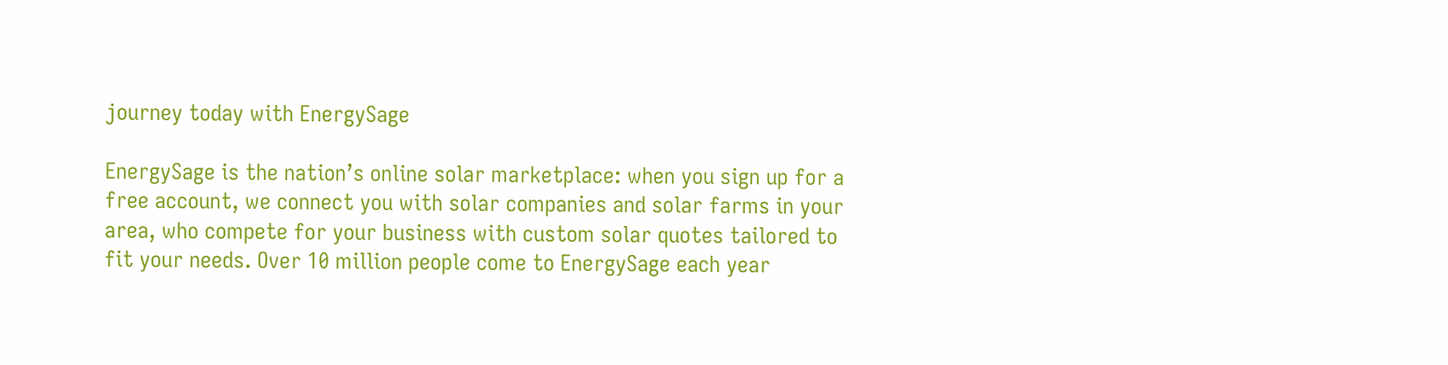journey today with EnergySage

EnergySage is the nation’s online solar marketplace: when you sign up for a free account, we connect you with solar companies and solar farms in your area, who compete for your business with custom solar quotes tailored to fit your needs. Over 10 million people come to EnergySage each year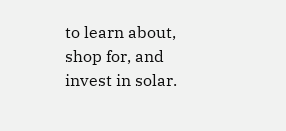to learn about, shop for, and invest in solar.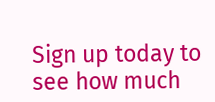Sign up today to see how much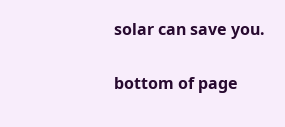solar can save you.


bottom of page